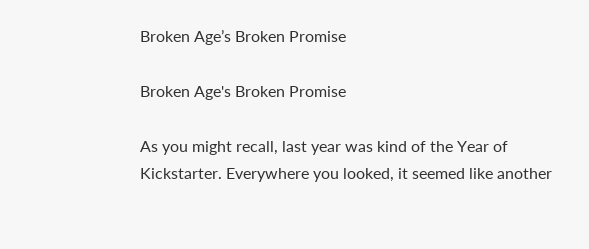Broken Age’s Broken Promise

Broken Age's Broken Promise

As you might recall, last year was kind of the Year of Kickstarter. Everywhere you looked, it seemed like another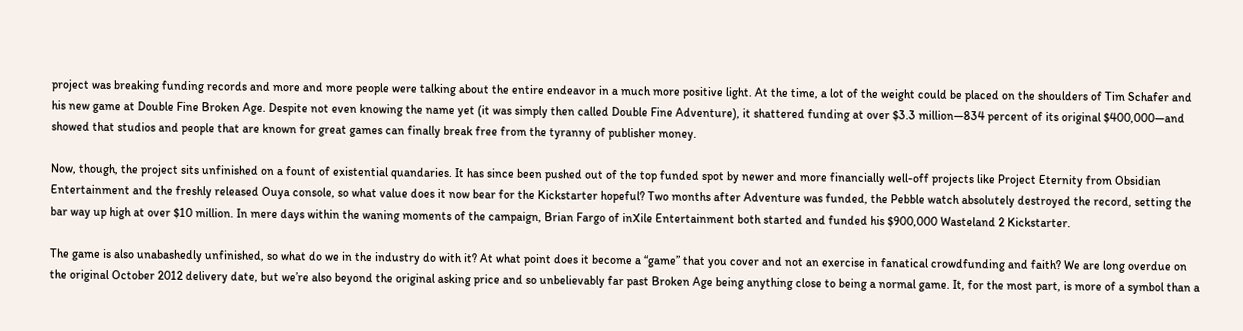project was breaking funding records and more and more people were talking about the entire endeavor in a much more positive light. At the time, a lot of the weight could be placed on the shoulders of Tim Schafer and his new game at Double Fine Broken Age. Despite not even knowing the name yet (it was simply then called Double Fine Adventure), it shattered funding at over $3.3 million—834 percent of its original $400,000—and showed that studios and people that are known for great games can finally break free from the tyranny of publisher money.

Now, though, the project sits unfinished on a fount of existential quandaries. It has since been pushed out of the top funded spot by newer and more financially well-off projects like Project Eternity from Obsidian Entertainment and the freshly released Ouya console, so what value does it now bear for the Kickstarter hopeful? Two months after Adventure was funded, the Pebble watch absolutely destroyed the record, setting the bar way up high at over $10 million. In mere days within the waning moments of the campaign, Brian Fargo of inXile Entertainment both started and funded his $900,000 Wasteland 2 Kickstarter.

The game is also unabashedly unfinished, so what do we in the industry do with it? At what point does it become a “game” that you cover and not an exercise in fanatical crowdfunding and faith? We are long overdue on the original October 2012 delivery date, but we’re also beyond the original asking price and so unbelievably far past Broken Age being anything close to being a normal game. It, for the most part, is more of a symbol than a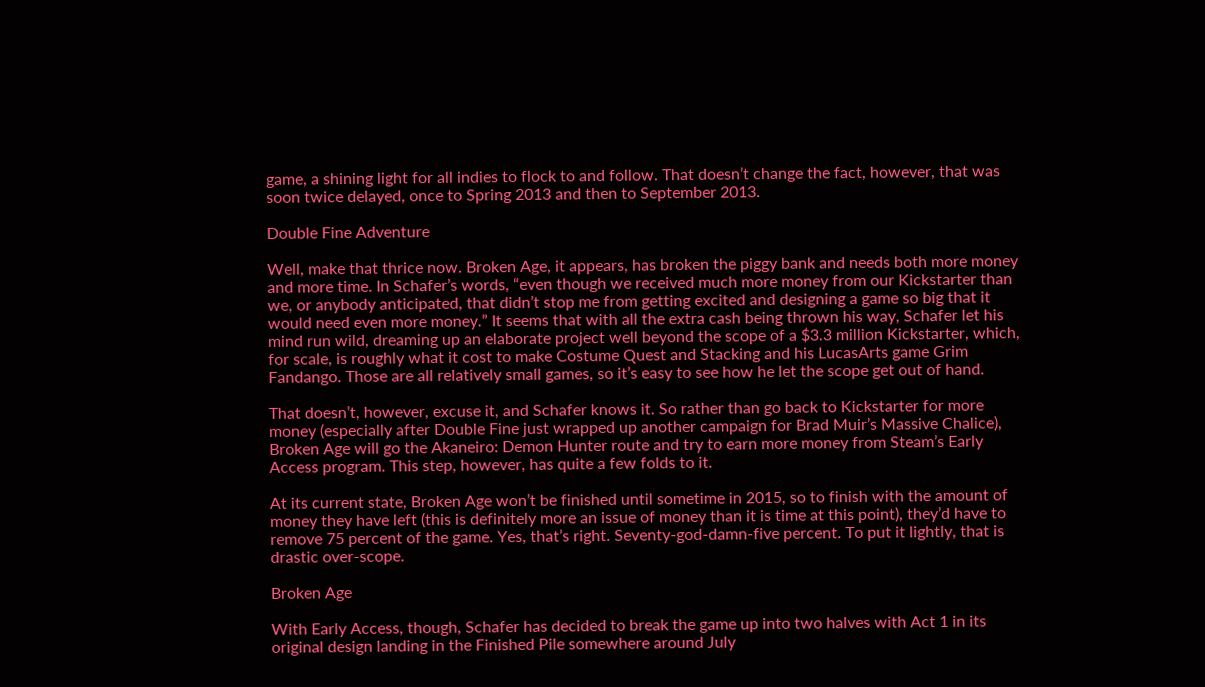game, a shining light for all indies to flock to and follow. That doesn’t change the fact, however, that was soon twice delayed, once to Spring 2013 and then to September 2013.

Double Fine Adventure

Well, make that thrice now. Broken Age, it appears, has broken the piggy bank and needs both more money and more time. In Schafer’s words, “even though we received much more money from our Kickstarter than we, or anybody anticipated, that didn’t stop me from getting excited and designing a game so big that it would need even more money.” It seems that with all the extra cash being thrown his way, Schafer let his mind run wild, dreaming up an elaborate project well beyond the scope of a $3.3 million Kickstarter, which, for scale, is roughly what it cost to make Costume Quest and Stacking and his LucasArts game Grim Fandango. Those are all relatively small games, so it’s easy to see how he let the scope get out of hand.

That doesn’t, however, excuse it, and Schafer knows it. So rather than go back to Kickstarter for more money (especially after Double Fine just wrapped up another campaign for Brad Muir’s Massive Chalice), Broken Age will go the Akaneiro: Demon Hunter route and try to earn more money from Steam’s Early Access program. This step, however, has quite a few folds to it.

At its current state, Broken Age won’t be finished until sometime in 2015, so to finish with the amount of money they have left (this is definitely more an issue of money than it is time at this point), they’d have to remove 75 percent of the game. Yes, that’s right. Seventy-god-damn-five percent. To put it lightly, that is drastic over-scope.

Broken Age

With Early Access, though, Schafer has decided to break the game up into two halves with Act 1 in its original design landing in the Finished Pile somewhere around July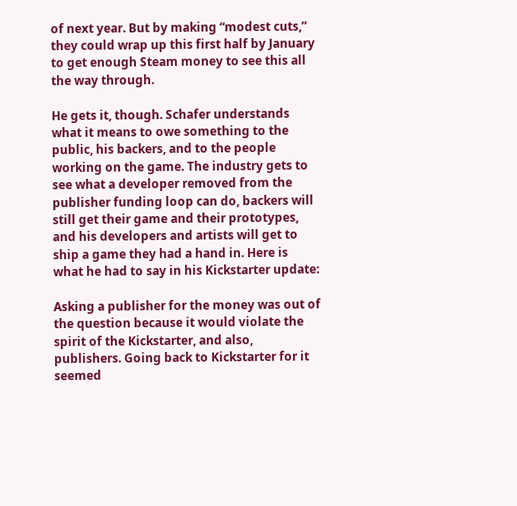of next year. But by making “modest cuts,” they could wrap up this first half by January to get enough Steam money to see this all the way through.

He gets it, though. Schafer understands what it means to owe something to the public, his backers, and to the people working on the game. The industry gets to see what a developer removed from the publisher funding loop can do, backers will still get their game and their prototypes, and his developers and artists will get to ship a game they had a hand in. Here is what he had to say in his Kickstarter update:

Asking a publisher for the money was out of the question because it would violate the spirit of the Kickstarter, and also, publishers. Going back to Kickstarter for it seemed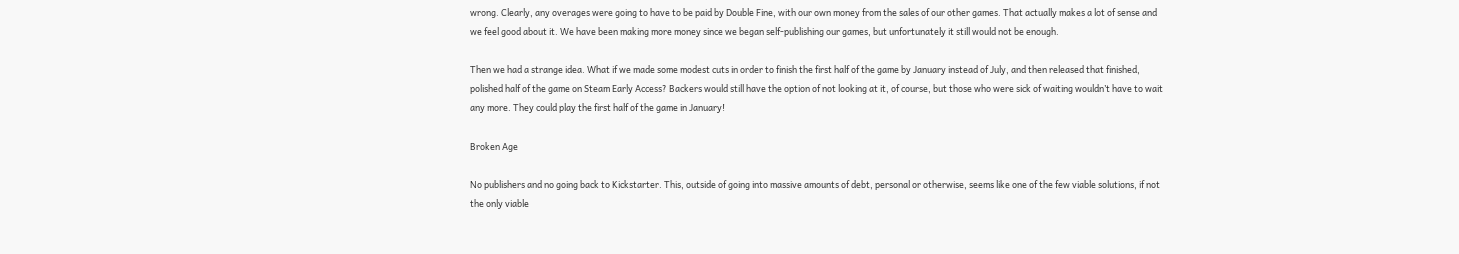wrong. Clearly, any overages were going to have to be paid by Double Fine, with our own money from the sales of our other games. That actually makes a lot of sense and we feel good about it. We have been making more money since we began self-publishing our games, but unfortunately it still would not be enough.

Then we had a strange idea. What if we made some modest cuts in order to finish the first half of the game by January instead of July, and then released that finished, polished half of the game on Steam Early Access? Backers would still have the option of not looking at it, of course, but those who were sick of waiting wouldn’t have to wait any more. They could play the first half of the game in January!

Broken Age

No publishers and no going back to Kickstarter. This, outside of going into massive amounts of debt, personal or otherwise, seems like one of the few viable solutions, if not the only viable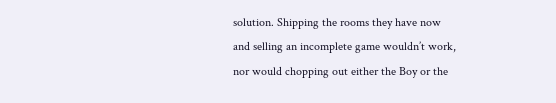solution. Shipping the rooms they have now and selling an incomplete game wouldn’t work, nor would chopping out either the Boy or the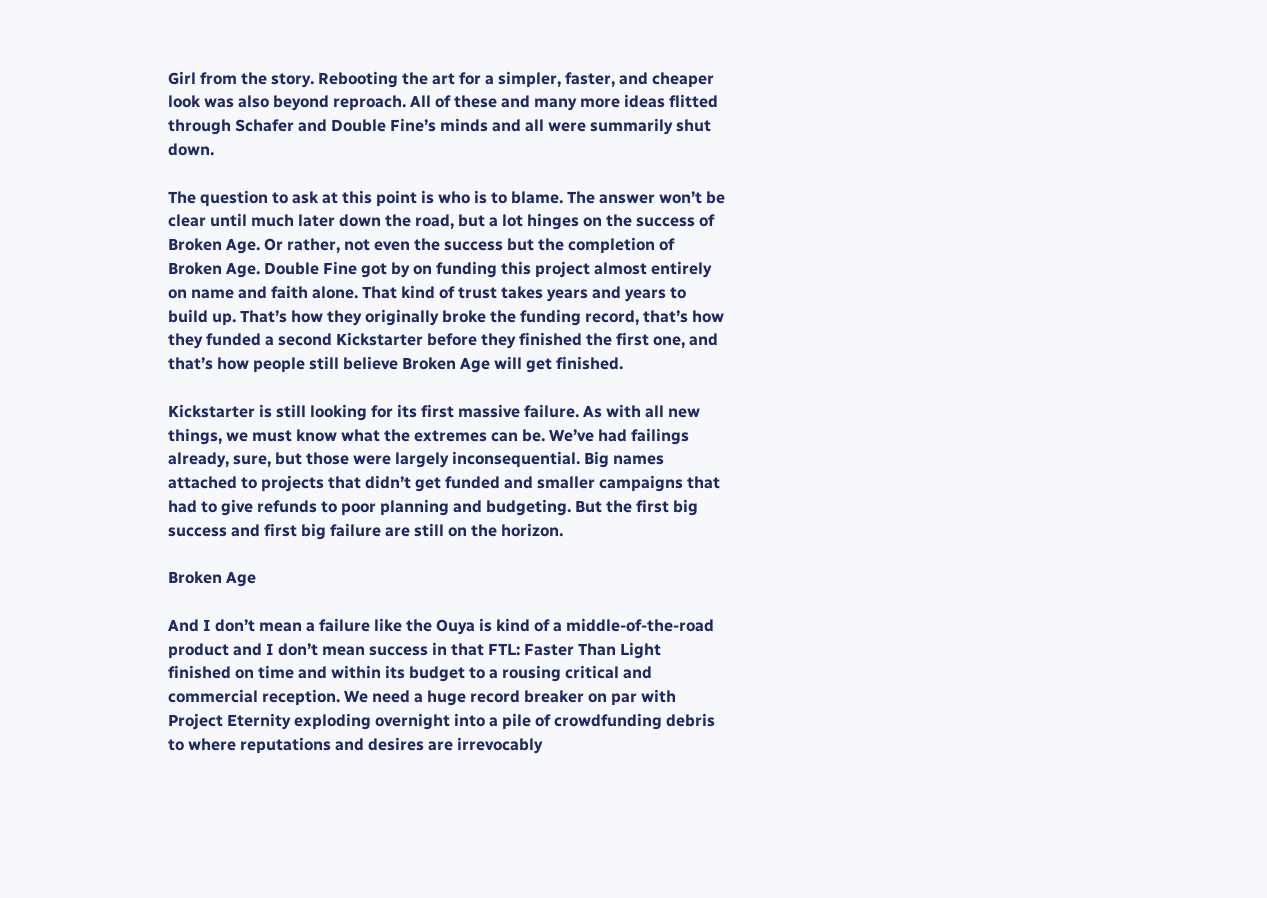Girl from the story. Rebooting the art for a simpler, faster, and cheaper look was also beyond reproach. All of these and many more ideas flitted through Schafer and Double Fine’s minds and all were summarily shut down.

The question to ask at this point is who is to blame. The answer won’t be clear until much later down the road, but a lot hinges on the success of Broken Age. Or rather, not even the success but the completion of Broken Age. Double Fine got by on funding this project almost entirely on name and faith alone. That kind of trust takes years and years to build up. That’s how they originally broke the funding record, that’s how they funded a second Kickstarter before they finished the first one, and that’s how people still believe Broken Age will get finished.

Kickstarter is still looking for its first massive failure. As with all new things, we must know what the extremes can be. We’ve had failings already, sure, but those were largely inconsequential. Big names attached to projects that didn’t get funded and smaller campaigns that had to give refunds to poor planning and budgeting. But the first big success and first big failure are still on the horizon.

Broken Age

And I don’t mean a failure like the Ouya is kind of a middle-of-the-road product and I don’t mean success in that FTL: Faster Than Light finished on time and within its budget to a rousing critical and commercial reception. We need a huge record breaker on par with Project Eternity exploding overnight into a pile of crowdfunding debris to where reputations and desires are irrevocably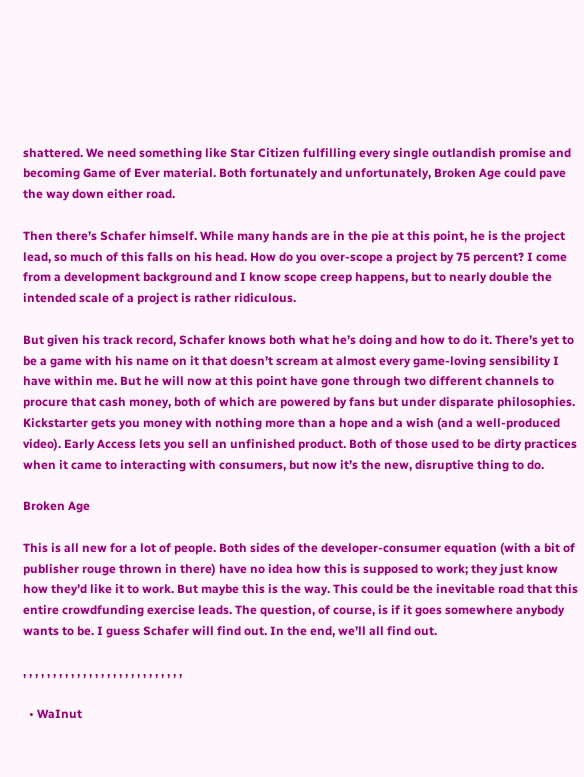shattered. We need something like Star Citizen fulfilling every single outlandish promise and becoming Game of Ever material. Both fortunately and unfortunately, Broken Age could pave the way down either road.

Then there’s Schafer himself. While many hands are in the pie at this point, he is the project lead, so much of this falls on his head. How do you over-scope a project by 75 percent? I come from a development background and I know scope creep happens, but to nearly double the intended scale of a project is rather ridiculous.

But given his track record, Schafer knows both what he’s doing and how to do it. There’s yet to be a game with his name on it that doesn’t scream at almost every game-loving sensibility I have within me. But he will now at this point have gone through two different channels to procure that cash money, both of which are powered by fans but under disparate philosophies. Kickstarter gets you money with nothing more than a hope and a wish (and a well-produced video). Early Access lets you sell an unfinished product. Both of those used to be dirty practices when it came to interacting with consumers, but now it’s the new, disruptive thing to do.

Broken Age

This is all new for a lot of people. Both sides of the developer-consumer equation (with a bit of publisher rouge thrown in there) have no idea how this is supposed to work; they just know how they’d like it to work. But maybe this is the way. This could be the inevitable road that this entire crowdfunding exercise leads. The question, of course, is if it goes somewhere anybody wants to be. I guess Schafer will find out. In the end, we’ll all find out.

, , , , , , , , , , , , , , , , , , , , , , , , , , ,

  • WaInut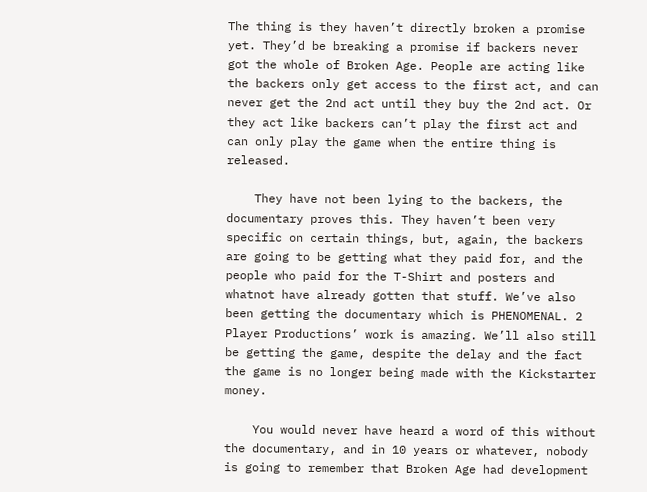The thing is they haven’t directly broken a promise yet. They’d be breaking a promise if backers never got the whole of Broken Age. People are acting like the backers only get access to the first act, and can never get the 2nd act until they buy the 2nd act. Or they act like backers can’t play the first act and can only play the game when the entire thing is released.

    They have not been lying to the backers, the documentary proves this. They haven’t been very specific on certain things, but, again, the backers are going to be getting what they paid for, and the people who paid for the T-Shirt and posters and whatnot have already gotten that stuff. We’ve also been getting the documentary which is PHENOMENAL. 2 Player Productions’ work is amazing. We’ll also still be getting the game, despite the delay and the fact the game is no longer being made with the Kickstarter money.

    You would never have heard a word of this without the documentary, and in 10 years or whatever, nobody is going to remember that Broken Age had development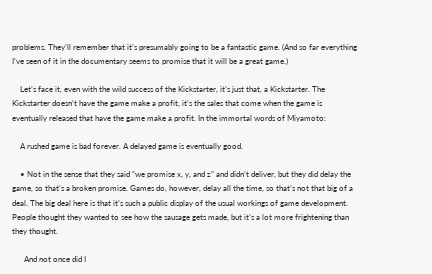problems. They’ll remember that it’s presumably going to be a fantastic game. (And so far everything I’ve seen of it in the documentary seems to promise that it will be a great game.)

    Let’s face it, even with the wild success of the Kickstarter, it’s just that, a Kickstarter. The Kickstarter doesn’t have the game make a profit, it’s the sales that come when the game is eventually released that have the game make a profit. In the immortal words of Miyamoto:

    A rushed game is bad forever. A delayed game is eventually good.

    • Not in the sense that they said “we promise x, y, and z” and didn’t deliver, but they did delay the game, so that’s a broken promise. Games do, however, delay all the time, so that’s not that big of a deal. The big deal here is that it’s such a public display of the usual workings of game development. People thought they wanted to see how the sausage gets made, but it’s a lot more frightening than they thought.

      And not once did I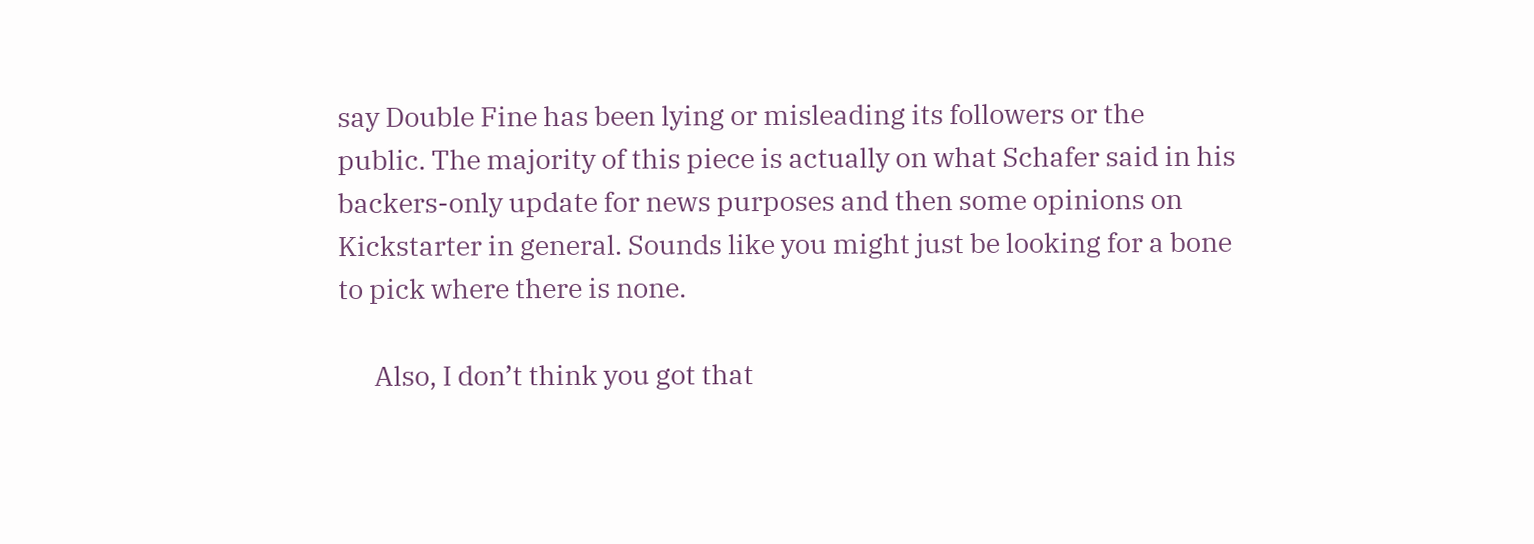say Double Fine has been lying or misleading its followers or the public. The majority of this piece is actually on what Schafer said in his backers-only update for news purposes and then some opinions on Kickstarter in general. Sounds like you might just be looking for a bone to pick where there is none.

      Also, I don’t think you got that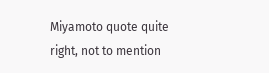Miyamoto quote quite right, not to mention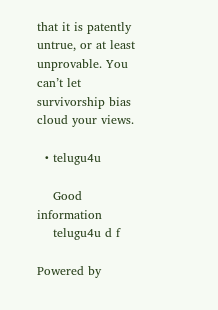that it is patently untrue, or at least unprovable. You can’t let survivorship bias cloud your views.

  • telugu4u

    Good information
    telugu4u d f

Powered by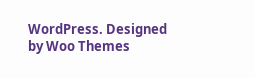WordPress. Designed by Woo Themes